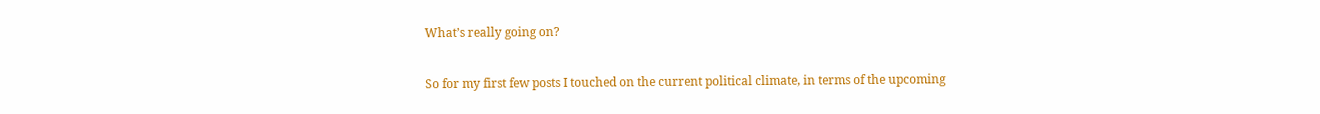What’s really going on?

So for my first few posts I touched on the current political climate, in terms of the upcoming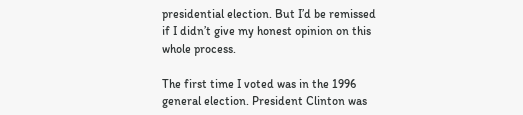presidential election. But I’d be remissed if I didn’t give my honest opinion on this whole process.

The first time I voted was in the 1996 general election. President Clinton was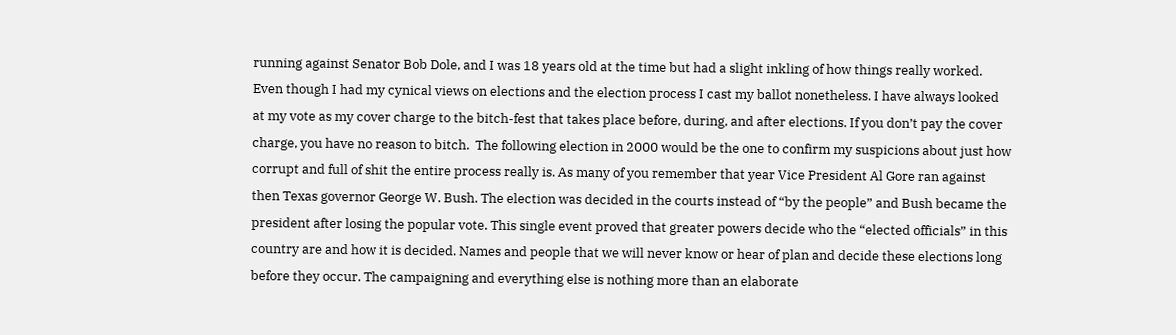running against Senator Bob Dole, and I was 18 years old at the time but had a slight inkling of how things really worked. Even though I had my cynical views on elections and the election process I cast my ballot nonetheless. I have always looked at my vote as my cover charge to the bitch-fest that takes place before, during, and after elections. If you don’t pay the cover charge, you have no reason to bitch.  The following election in 2000 would be the one to confirm my suspicions about just how corrupt and full of shit the entire process really is. As many of you remember that year Vice President Al Gore ran against then Texas governor George W. Bush. The election was decided in the courts instead of “by the people” and Bush became the president after losing the popular vote. This single event proved that greater powers decide who the “elected officials” in this country are and how it is decided. Names and people that we will never know or hear of plan and decide these elections long before they occur. The campaigning and everything else is nothing more than an elaborate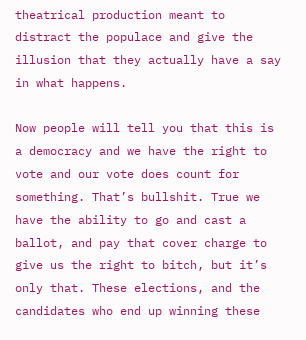theatrical production meant to distract the populace and give the illusion that they actually have a say in what happens.

Now people will tell you that this is a democracy and we have the right to vote and our vote does count for something. That’s bullshit. True we have the ability to go and cast a ballot, and pay that cover charge to give us the right to bitch, but it’s only that. These elections, and the candidates who end up winning these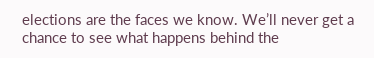elections are the faces we know. We’ll never get a chance to see what happens behind the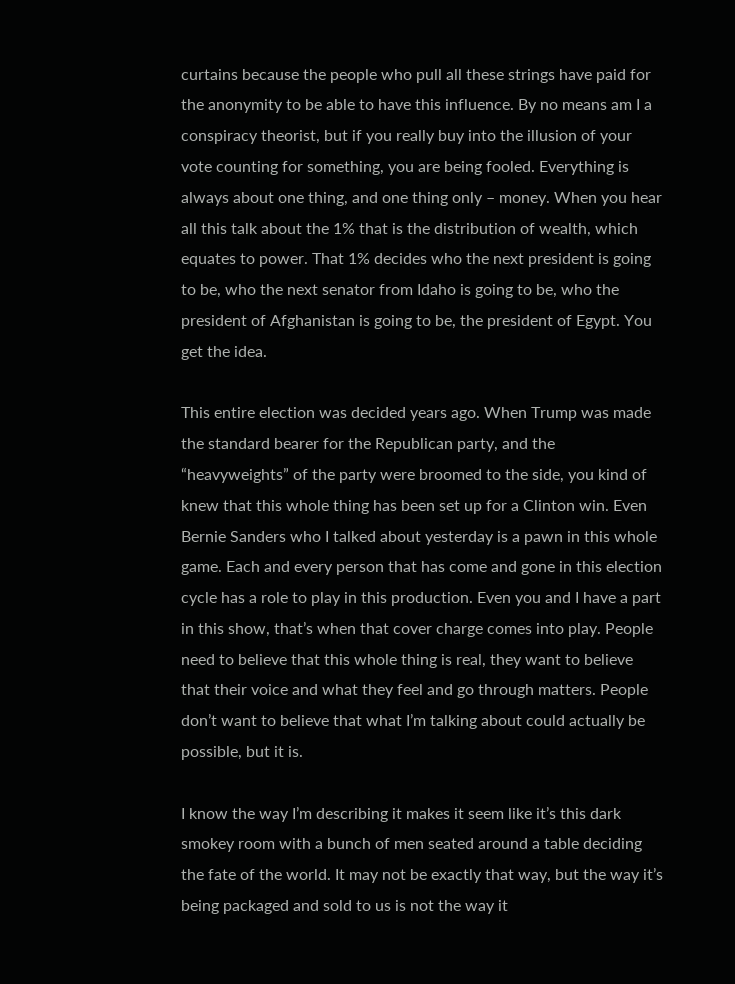curtains because the people who pull all these strings have paid for the anonymity to be able to have this influence. By no means am I a conspiracy theorist, but if you really buy into the illusion of your vote counting for something, you are being fooled. Everything is always about one thing, and one thing only – money. When you hear all this talk about the 1% that is the distribution of wealth, which equates to power. That 1% decides who the next president is going to be, who the next senator from Idaho is going to be, who the president of Afghanistan is going to be, the president of Egypt. You get the idea.

This entire election was decided years ago. When Trump was made the standard bearer for the Republican party, and the “heavyweights” of the party were broomed to the side, you kind of knew that this whole thing has been set up for a Clinton win. Even Bernie Sanders who I talked about yesterday is a pawn in this whole game. Each and every person that has come and gone in this election cycle has a role to play in this production. Even you and I have a part in this show, that’s when that cover charge comes into play. People need to believe that this whole thing is real, they want to believe that their voice and what they feel and go through matters. People don’t want to believe that what I’m talking about could actually be possible, but it is.

I know the way I’m describing it makes it seem like it’s this dark smokey room with a bunch of men seated around a table deciding the fate of the world. It may not be exactly that way, but the way it’s being packaged and sold to us is not the way it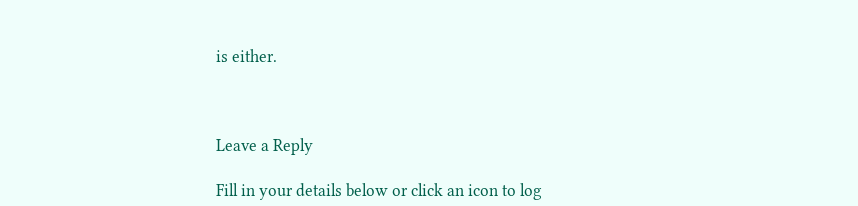is either.



Leave a Reply

Fill in your details below or click an icon to log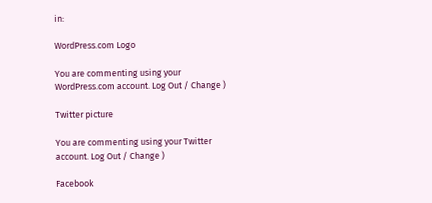in:

WordPress.com Logo

You are commenting using your WordPress.com account. Log Out / Change )

Twitter picture

You are commenting using your Twitter account. Log Out / Change )

Facebook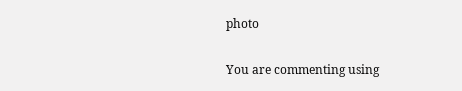photo

You are commenting using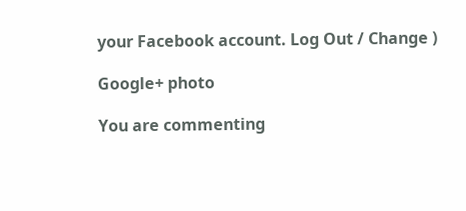your Facebook account. Log Out / Change )

Google+ photo

You are commenting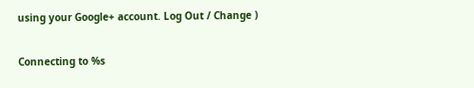using your Google+ account. Log Out / Change )

Connecting to %s